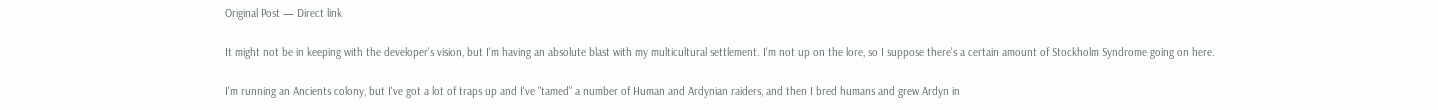Original Post — Direct link

It might not be in keeping with the developer's vision, but I'm having an absolute blast with my multicultural settlement. I'm not up on the lore, so I suppose there's a certain amount of Stockholm Syndrome going on here.

I'm running an Ancients colony, but I've got a lot of traps up and I've "tamed" a number of Human and Ardynian raiders, and then I bred humans and grew Ardyn in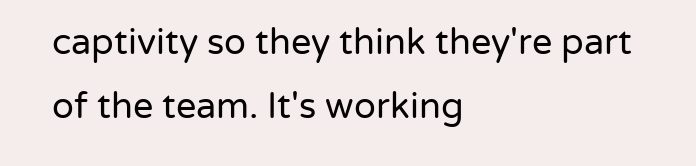captivity so they think they're part of the team. It's working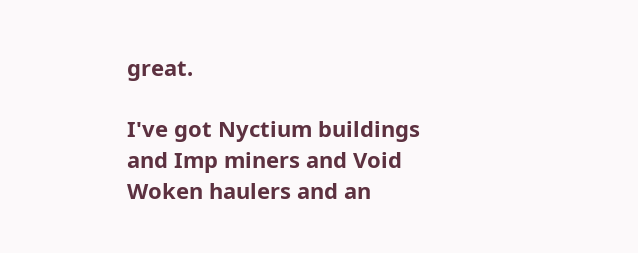great.

I've got Nyctium buildings and Imp miners and Void Woken haulers and an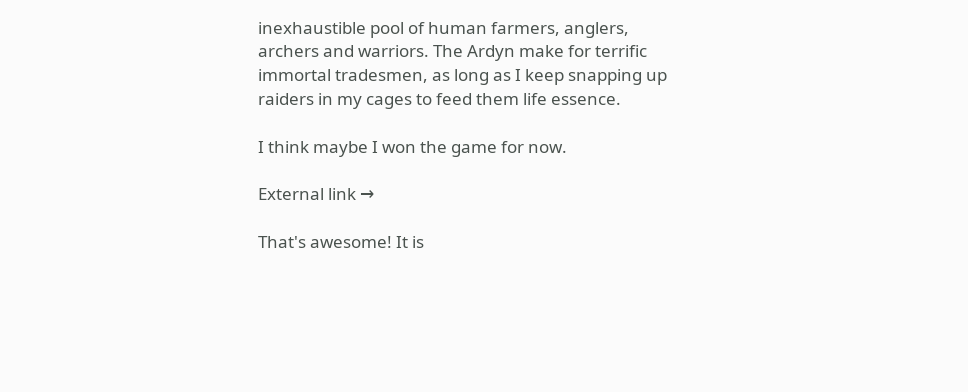inexhaustible pool of human farmers, anglers, archers and warriors. The Ardyn make for terrific immortal tradesmen, as long as I keep snapping up raiders in my cages to feed them life essence.

I think maybe I won the game for now.

External link →

That's awesome! It is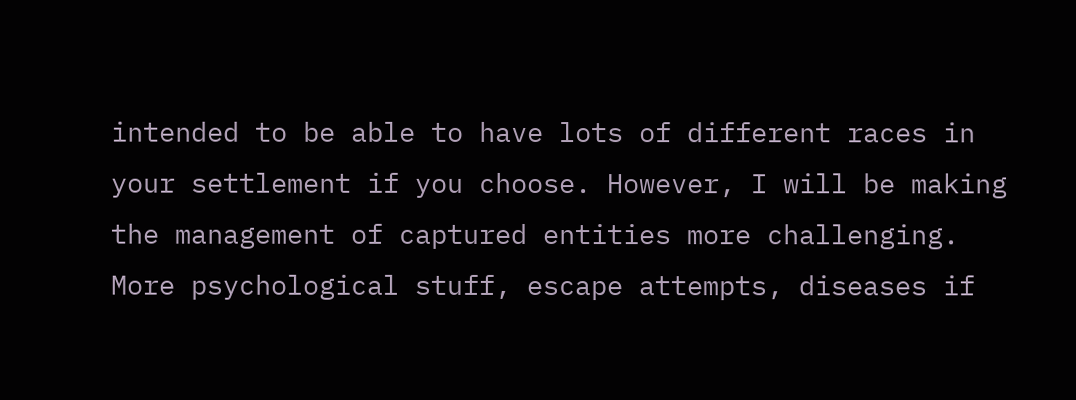intended to be able to have lots of different races in your settlement if you choose. However, I will be making the management of captured entities more challenging. More psychological stuff, escape attempts, diseases if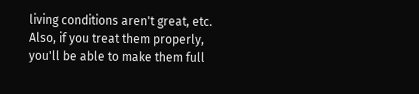living conditions aren't great, etc. Also, if you treat them properly, you'll be able to make them full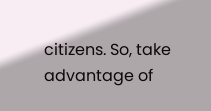citizens. So, take advantage of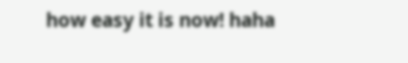how easy it is now! haha